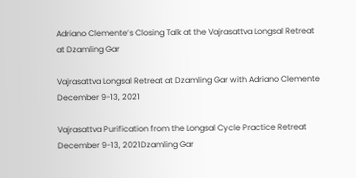Adriano Clemente’s Closing Talk at the Vajrasattva Longsal Retreat at Dzamling Gar

Vajrasattva Longsal Retreat at Dzamling Gar with Adriano Clemente December 9-13, 2021

Vajrasattva Purification from the Longsal Cycle Practice Retreat December 9-13, 2021Dzamling Gar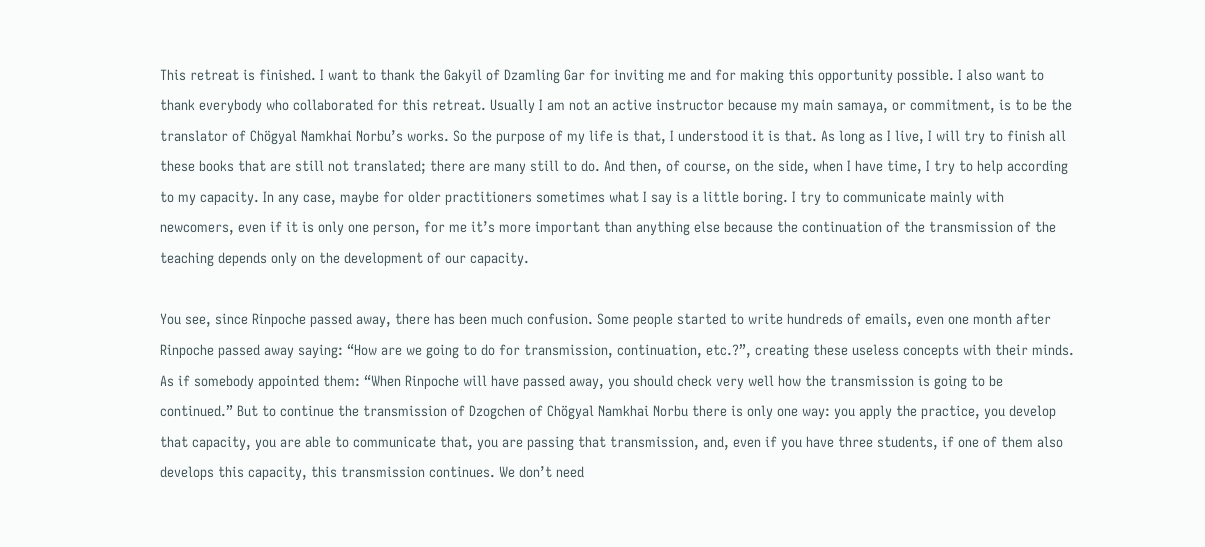This retreat is finished. I want to thank the Gakyil of Dzamling Gar for inviting me and for making this opportunity possible. I also want to thank everybody who collaborated for this retreat. Usually I am not an active instructor because my main samaya, or commitment, is to be the translator of Chögyal Namkhai Norbu’s works. So the purpose of my life is that, I understood it is that. As long as I live, I will try to finish all these books that are still not translated; there are many still to do. And then, of course, on the side, when I have time, I try to help according to my capacity. In any case, maybe for older practitioners sometimes what I say is a little boring. I try to communicate mainly with newcomers, even if it is only one person, for me it’s more important than anything else because the continuation of the transmission of the teaching depends only on the development of our capacity.

You see, since Rinpoche passed away, there has been much confusion. Some people started to write hundreds of emails, even one month after Rinpoche passed away saying: “How are we going to do for transmission, continuation, etc.?”, creating these useless concepts with their minds. As if somebody appointed them: “When Rinpoche will have passed away, you should check very well how the transmission is going to be continued.” But to continue the transmission of Dzogchen of Chögyal Namkhai Norbu there is only one way: you apply the practice, you develop that capacity, you are able to communicate that, you are passing that transmission, and, even if you have three students, if one of them also develops this capacity, this transmission continues. We don’t need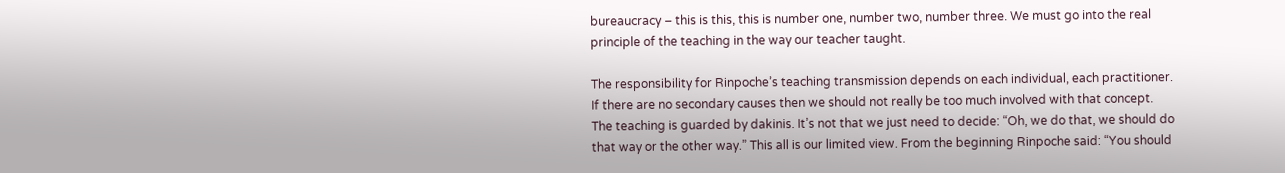bureaucracy – this is this, this is number one, number two, number three. We must go into the real principle of the teaching in the way our teacher taught.

The responsibility for Rinpoche’s teaching transmission depends on each individual, each practitioner. If there are no secondary causes then we should not really be too much involved with that concept. The teaching is guarded by dakinis. It’s not that we just need to decide: “Oh, we do that, we should do that way or the other way.” This all is our limited view. From the beginning Rinpoche said: “You should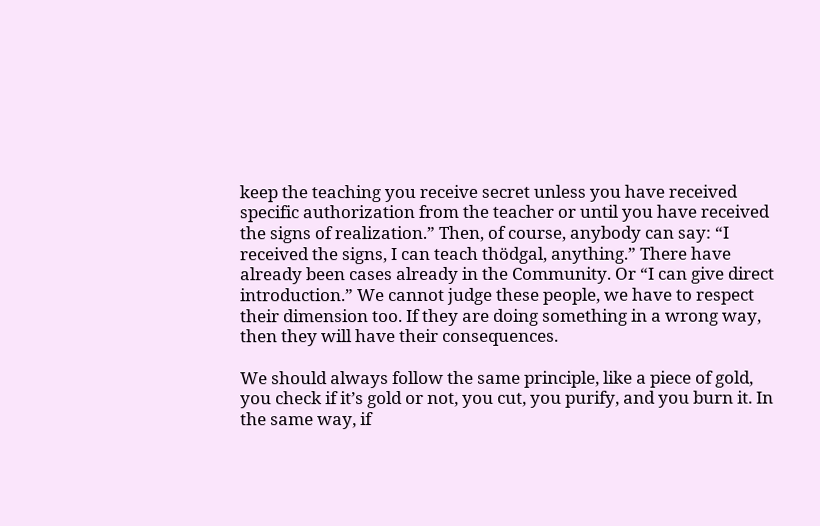keep the teaching you receive secret unless you have received specific authorization from the teacher or until you have received the signs of realization.” Then, of course, anybody can say: “I received the signs, I can teach thödgal, anything.” There have already been cases already in the Community. Or “I can give direct introduction.” We cannot judge these people, we have to respect their dimension too. If they are doing something in a wrong way, then they will have their consequences.

We should always follow the same principle, like a piece of gold, you check if it’s gold or not, you cut, you purify, and you burn it. In the same way, if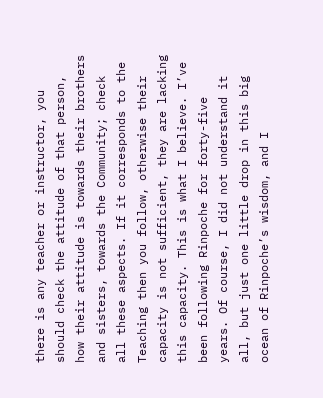there is any teacher or instructor, you should check the attitude of that person, how their attitude is towards their brothers and sisters, towards the Community; check all these aspects. If it corresponds to the Teaching then you follow, otherwise their capacity is not sufficient, they are lacking this capacity. This is what I believe. I’ve been following Rinpoche for forty-five years. Of course, I did not understand it all, but just one little drop in this big ocean of Rinpoche’s wisdom, and I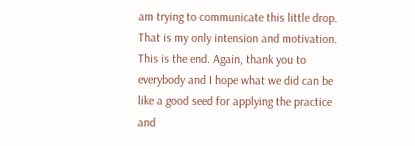am trying to communicate this little drop. That is my only intension and motivation. This is the end. Again, thank you to everybody and I hope what we did can be like a good seed for applying the practice and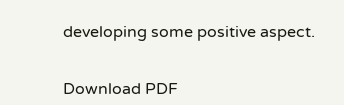developing some positive aspect.


Download PDF